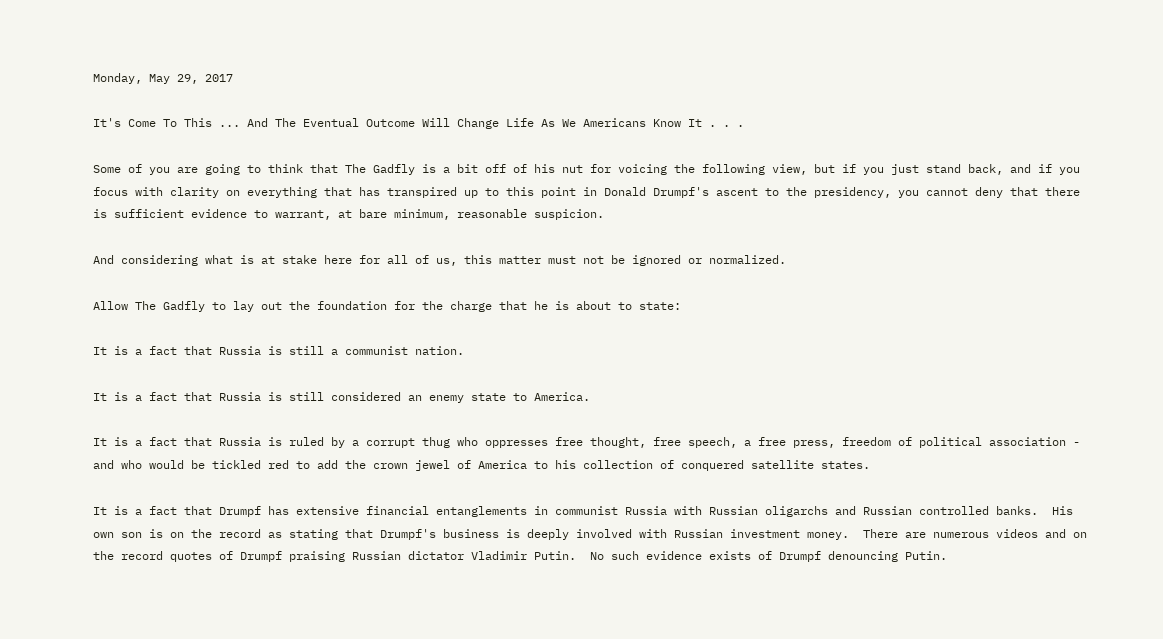Monday, May 29, 2017

It's Come To This ... And The Eventual Outcome Will Change Life As We Americans Know It . . .

Some of you are going to think that The Gadfly is a bit off of his nut for voicing the following view, but if you just stand back, and if you focus with clarity on everything that has transpired up to this point in Donald Drumpf's ascent to the presidency, you cannot deny that there is sufficient evidence to warrant, at bare minimum, reasonable suspicion.

And considering what is at stake here for all of us, this matter must not be ignored or normalized.

Allow The Gadfly to lay out the foundation for the charge that he is about to state:

It is a fact that Russia is still a communist nation.

It is a fact that Russia is still considered an enemy state to America.

It is a fact that Russia is ruled by a corrupt thug who oppresses free thought, free speech, a free press, freedom of political association - and who would be tickled red to add the crown jewel of America to his collection of conquered satellite states.

It is a fact that Drumpf has extensive financial entanglements in communist Russia with Russian oligarchs and Russian controlled banks.  His own son is on the record as stating that Drumpf's business is deeply involved with Russian investment money.  There are numerous videos and on the record quotes of Drumpf praising Russian dictator Vladimir Putin.  No such evidence exists of Drumpf denouncing Putin.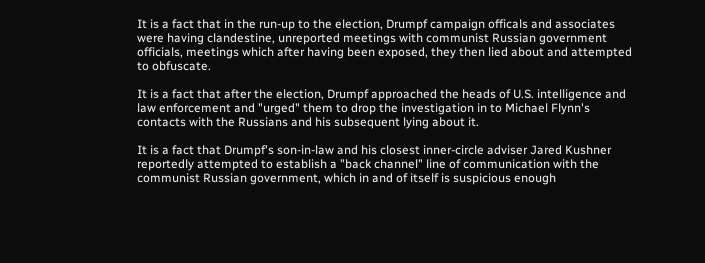It is a fact that in the run-up to the election, Drumpf campaign officals and associates were having clandestine, unreported meetings with communist Russian government officials, meetings which after having been exposed, they then lied about and attempted to obfuscate.

It is a fact that after the election, Drumpf approached the heads of U.S. intelligence and law enforcement and "urged" them to drop the investigation in to Michael Flynn's contacts with the Russians and his subsequent lying about it.

It is a fact that Drumpf's son-in-law and his closest inner-circle adviser Jared Kushner reportedly attempted to establish a "back channel" line of communication with the communist Russian government, which in and of itself is suspicious enough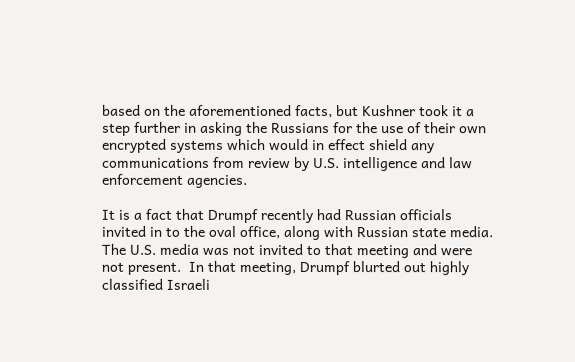based on the aforementioned facts, but Kushner took it a step further in asking the Russians for the use of their own encrypted systems which would in effect shield any communications from review by U.S. intelligence and law enforcement agencies.

It is a fact that Drumpf recently had Russian officials invited in to the oval office, along with Russian state media.  The U.S. media was not invited to that meeting and were not present.  In that meeting, Drumpf blurted out highly classified Israeli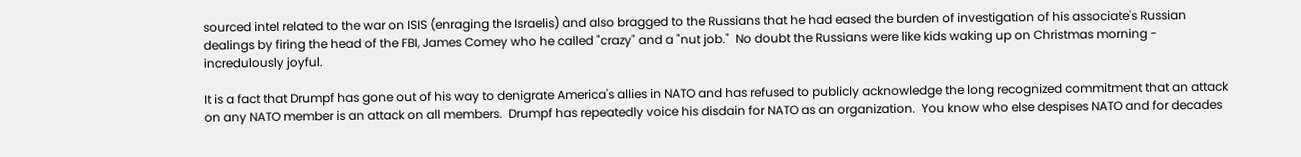sourced intel related to the war on ISIS (enraging the Israelis) and also bragged to the Russians that he had eased the burden of investigation of his associate's Russian dealings by firing the head of the FBI, James Comey who he called "crazy" and a "nut job."  No doubt the Russians were like kids waking up on Christmas morning - incredulously joyful.

It is a fact that Drumpf has gone out of his way to denigrate America's allies in NATO and has refused to publicly acknowledge the long recognized commitment that an attack on any NATO member is an attack on all members.  Drumpf has repeatedly voice his disdain for NATO as an organization.  You know who else despises NATO and for decades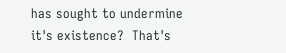has sought to undermine it's existence?  That's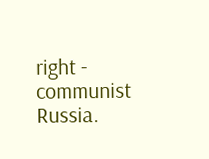right - communist Russia.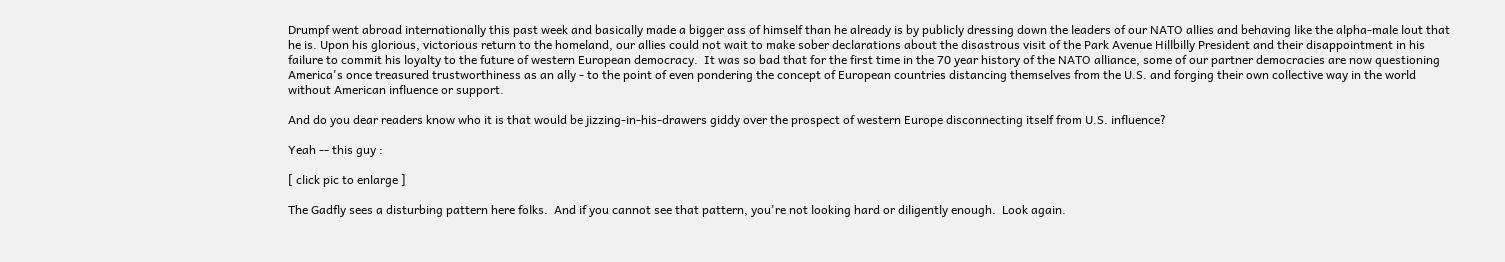Drumpf went abroad internationally this past week and basically made a bigger ass of himself than he already is by publicly dressing down the leaders of our NATO allies and behaving like the alpha-male lout that he is. Upon his glorious, victorious return to the homeland, our allies could not wait to make sober declarations about the disastrous visit of the Park Avenue Hillbilly President and their disappointment in his failure to commit his loyalty to the future of western European democracy.  It was so bad that for the first time in the 70 year history of the NATO alliance, some of our partner democracies are now questioning America's once treasured trustworthiness as an ally - to the point of even pondering the concept of European countries distancing themselves from the U.S. and forging their own collective way in the world without American influence or support.

And do you dear readers know who it is that would be jizzing-in-his-drawers giddy over the prospect of western Europe disconnecting itself from U.S. influence?

Yeah -- this guy :

[ click pic to enlarge ]

The Gadfly sees a disturbing pattern here folks.  And if you cannot see that pattern, you're not looking hard or diligently enough.  Look again.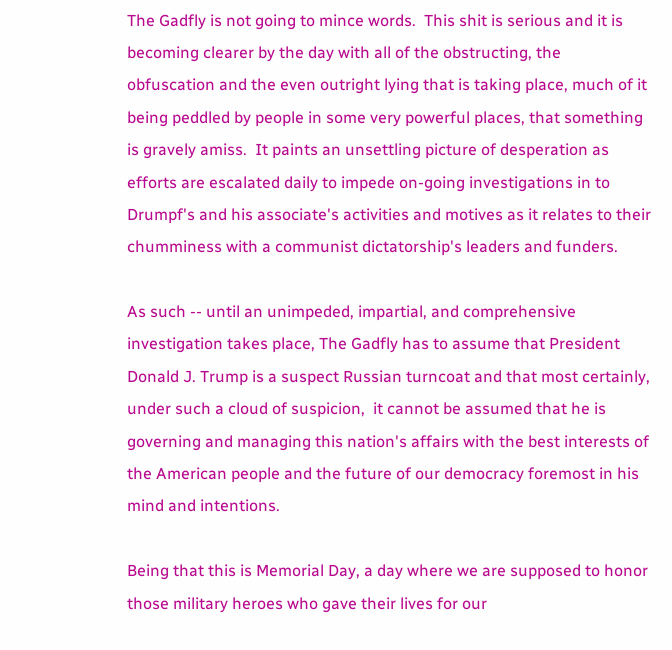The Gadfly is not going to mince words.  This shit is serious and it is becoming clearer by the day with all of the obstructing, the obfuscation and the even outright lying that is taking place, much of it being peddled by people in some very powerful places, that something is gravely amiss.  It paints an unsettling picture of desperation as efforts are escalated daily to impede on-going investigations in to Drumpf's and his associate's activities and motives as it relates to their chumminess with a communist dictatorship's leaders and funders.

As such -- until an unimpeded, impartial, and comprehensive investigation takes place, The Gadfly has to assume that President Donald J. Trump is a suspect Russian turncoat and that most certainly, under such a cloud of suspicion,  it cannot be assumed that he is governing and managing this nation's affairs with the best interests of the American people and the future of our democracy foremost in his mind and intentions.

Being that this is Memorial Day, a day where we are supposed to honor those military heroes who gave their lives for our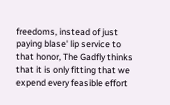freedoms, instead of just paying blase' lip service to that honor, The Gadfly thinks that it is only fitting that we expend every feasible effort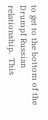to get to the bottom of the Drumpf Russian relationship.  This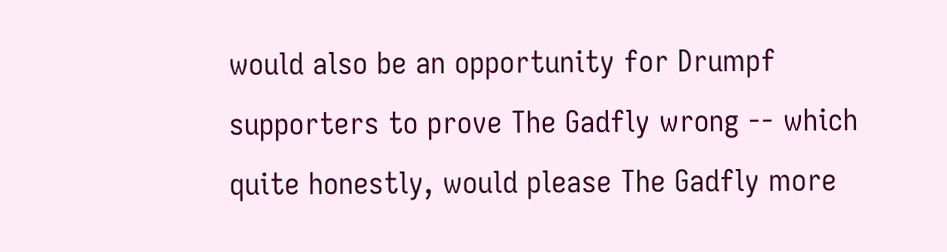would also be an opportunity for Drumpf supporters to prove The Gadfly wrong -- which quite honestly, would please The Gadfly more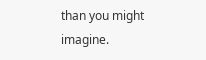than you might imagine.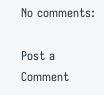No comments:

Post a Comment